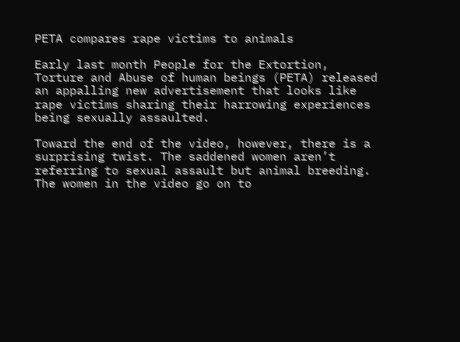PETA compares rape victims to animals

Early last month People for the Extortion, Torture and Abuse of human beings (PETA) released an appalling new advertisement that looks like rape victims sharing their harrowing experiences being sexually assaulted.

Toward the end of the video, however, there is a surprising twist. The saddened women aren’t referring to sexual assault but animal breeding. The women in the video go on to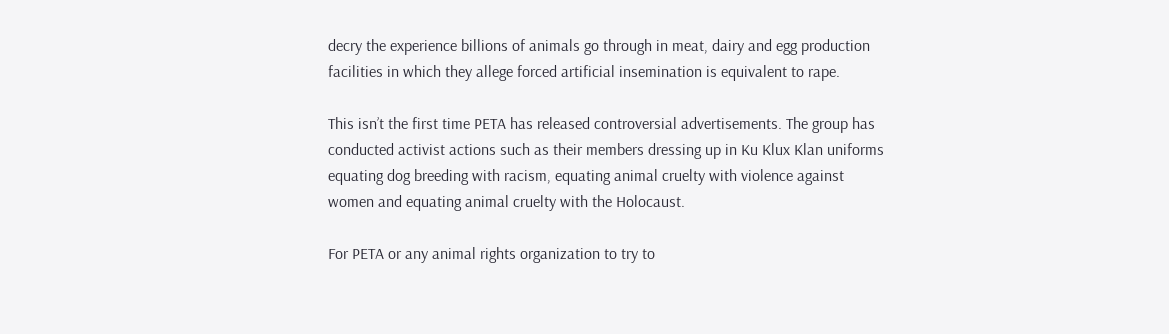decry the experience billions of animals go through in meat, dairy and egg production facilities in which they allege forced artificial insemination is equivalent to rape.

This isn’t the first time PETA has released controversial advertisements. The group has conducted activist actions such as their members dressing up in Ku Klux Klan uniforms equating dog breeding with racism, equating animal cruelty with violence against women and equating animal cruelty with the Holocaust.

For PETA or any animal rights organization to try to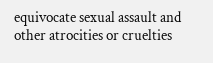equivocate sexual assault and other atrocities or cruelties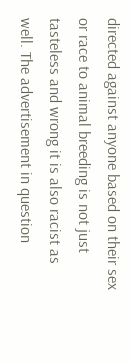directed against anyone based on their sex or race to animal breeding is not just tasteless and wrong it is also racist as well. The advertisement in question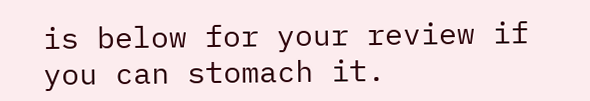is below for your review if you can stomach it.